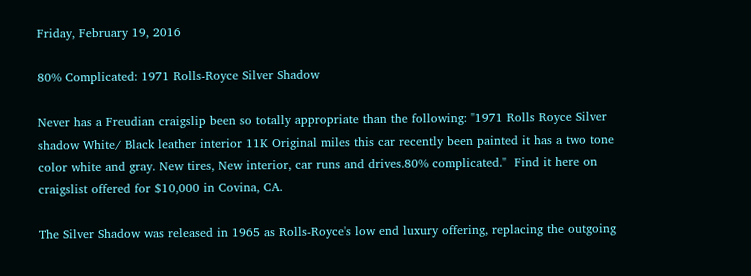Friday, February 19, 2016

80% Complicated: 1971 Rolls-Royce Silver Shadow

Never has a Freudian craigslip been so totally appropriate than the following: "1971 Rolls Royce Silver shadow White/ Black leather interior 11K Original miles this car recently been painted it has a two tone color white and gray. New tires, New interior, car runs and drives.80% complicated."  Find it here on craigslist offered for $10,000 in Covina, CA.

The Silver Shadow was released in 1965 as Rolls-Royce's low end luxury offering, replacing the outgoing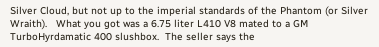Silver Cloud, but not up to the imperial standards of the Phantom (or Silver Wraith).   What you got was a 6.75 liter L410 V8 mated to a GM TurboHyrdamatic 400 slushbox.  The seller says the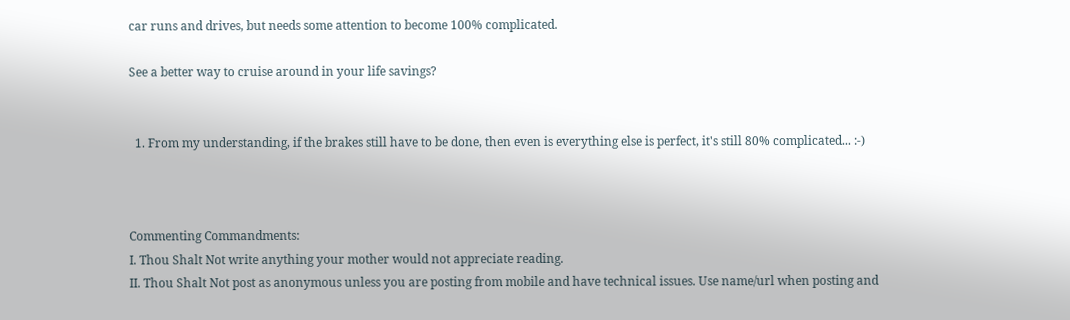car runs and drives, but needs some attention to become 100% complicated.

See a better way to cruise around in your life savings?


  1. From my understanding, if the brakes still have to be done, then even is everything else is perfect, it's still 80% complicated... :-)



Commenting Commandments:
I. Thou Shalt Not write anything your mother would not appreciate reading.
II. Thou Shalt Not post as anonymous unless you are posting from mobile and have technical issues. Use name/url when posting and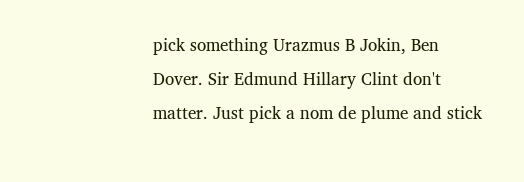pick something Urazmus B Jokin, Ben Dover. Sir Edmund Hillary Clint don't matter. Just pick a nom de plume and stick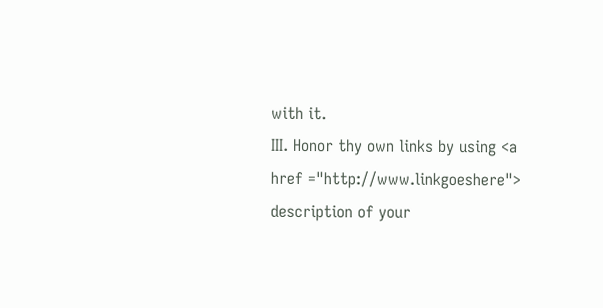with it.
III. Honor thy own links by using <a href ="http://www.linkgoeshere"> description of your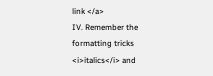link </a>
IV. Remember the formatting tricks <i>italics</i> and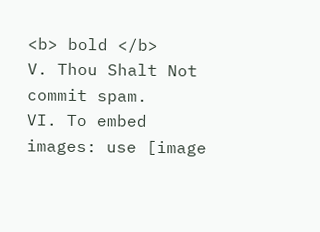<b> bold </b>
V. Thou Shalt Not commit spam.
VI. To embed images: use [image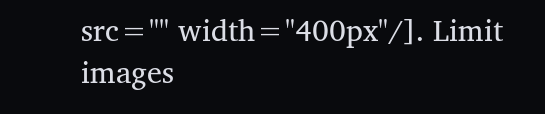src="" width="400px"/]. Limit images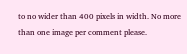to no wider than 400 pixels in width. No more than one image per comment please.